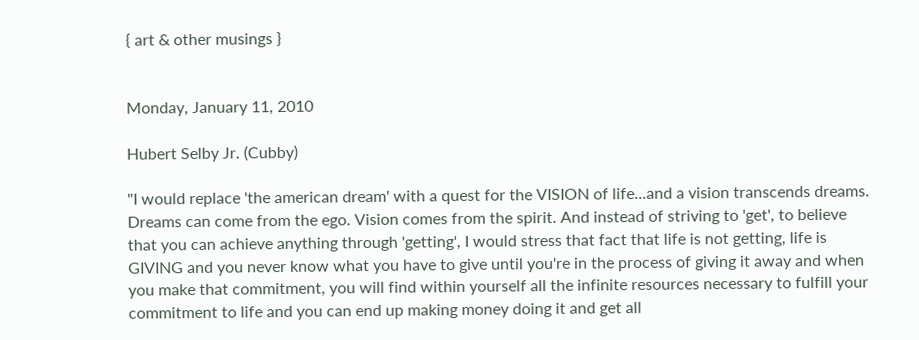{ art & other musings }


Monday, January 11, 2010

Hubert Selby Jr. (Cubby)

"I would replace 'the american dream' with a quest for the VISION of life...and a vision transcends dreams. Dreams can come from the ego. Vision comes from the spirit. And instead of striving to 'get', to believe that you can achieve anything through 'getting', I would stress that fact that life is not getting, life is GIVING and you never know what you have to give until you're in the process of giving it away and when you make that commitment, you will find within yourself all the infinite resources necessary to fulfill your commitment to life and you can end up making money doing it and get all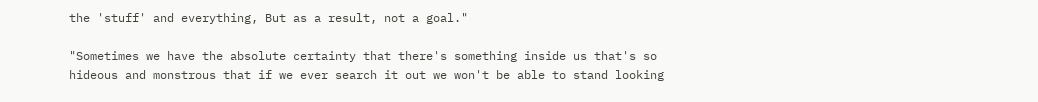the 'stuff' and everything, But as a result, not a goal."

"Sometimes we have the absolute certainty that there's something inside us that's so hideous and monstrous that if we ever search it out we won't be able to stand looking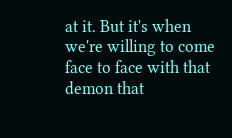at it. But it's when we're willing to come face to face with that demon that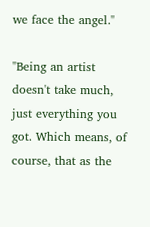we face the angel."

"Being an artist doesn't take much, just everything you got. Which means, of course, that as the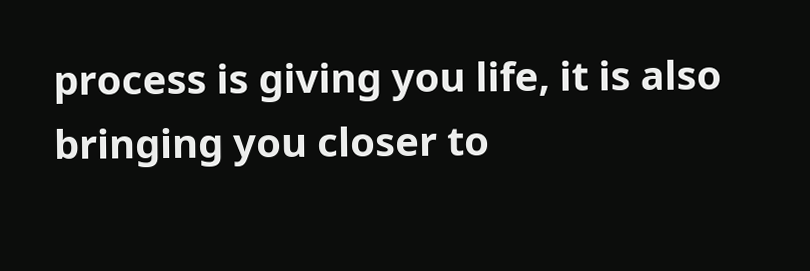process is giving you life, it is also bringing you closer to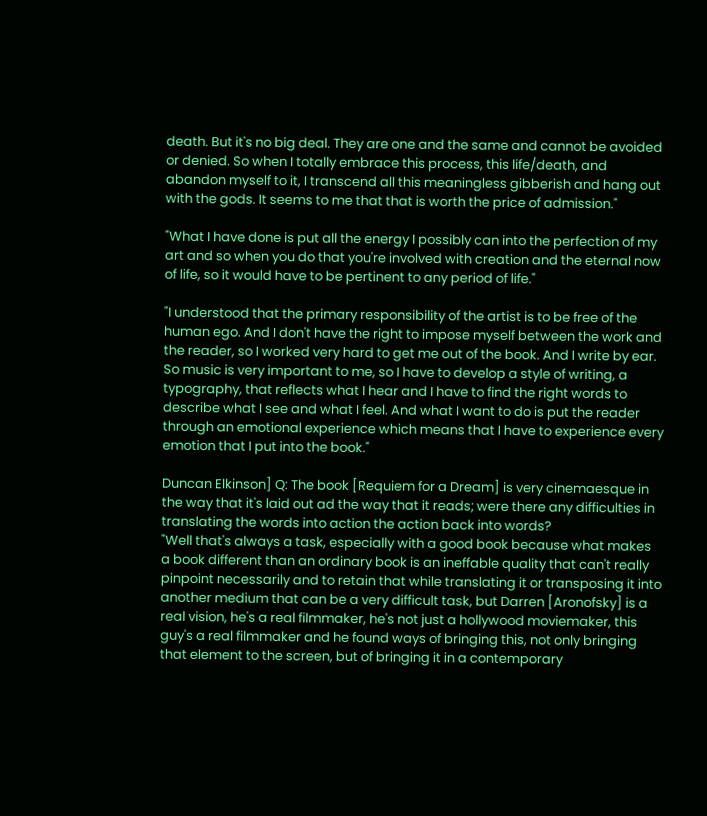death. But it's no big deal. They are one and the same and cannot be avoided or denied. So when I totally embrace this process, this life/death, and abandon myself to it, I transcend all this meaningless gibberish and hang out with the gods. It seems to me that that is worth the price of admission."

"What I have done is put all the energy I possibly can into the perfection of my art and so when you do that you're involved with creation and the eternal now of life, so it would have to be pertinent to any period of life."

"I understood that the primary responsibility of the artist is to be free of the human ego. And I don't have the right to impose myself between the work and the reader, so I worked very hard to get me out of the book. And I write by ear. So music is very important to me, so I have to develop a style of writing, a typography, that reflects what I hear and I have to find the right words to describe what I see and what I feel. And what I want to do is put the reader through an emotional experience which means that I have to experience every emotion that I put into the book."

Duncan Elkinson] Q: The book [Requiem for a Dream] is very cinemaesque in the way that it's laid out ad the way that it reads; were there any difficulties in translating the words into action the action back into words?
"Well that's always a task, especially with a good book because what makes a book different than an ordinary book is an ineffable quality that can't really pinpoint necessarily and to retain that while translating it or transposing it into another medium that can be a very difficult task, but Darren [Aronofsky] is a real vision, he's a real filmmaker, he's not just a hollywood moviemaker, this guy's a real filmmaker and he found ways of bringing this, not only bringing that element to the screen, but of bringing it in a contemporary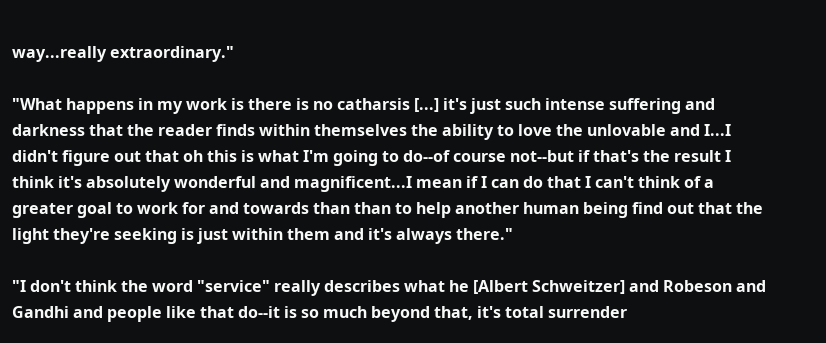way...really extraordinary."

"What happens in my work is there is no catharsis [...] it's just such intense suffering and darkness that the reader finds within themselves the ability to love the unlovable and I...I didn't figure out that oh this is what I'm going to do--of course not--but if that's the result I think it's absolutely wonderful and magnificent...I mean if I can do that I can't think of a greater goal to work for and towards than than to help another human being find out that the light they're seeking is just within them and it's always there."

"I don't think the word "service" really describes what he [Albert Schweitzer] and Robeson and Gandhi and people like that do--it is so much beyond that, it's total surrender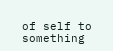of self to something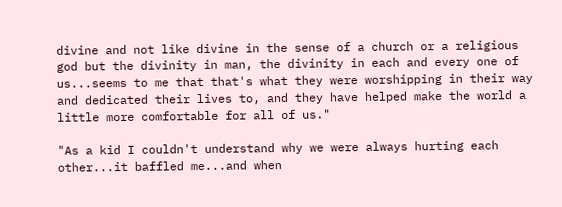divine and not like divine in the sense of a church or a religious god but the divinity in man, the divinity in each and every one of us...seems to me that that's what they were worshipping in their way and dedicated their lives to, and they have helped make the world a little more comfortable for all of us."

"As a kid I couldn't understand why we were always hurting each other...it baffled me...and when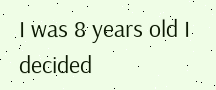I was 8 years old I decided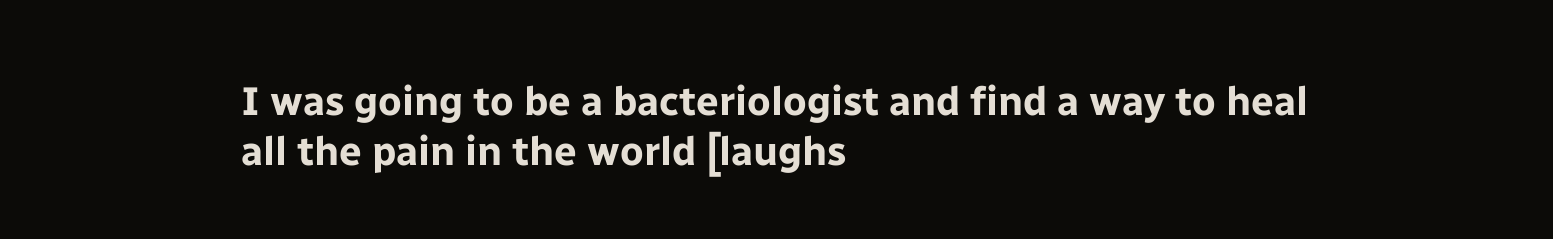I was going to be a bacteriologist and find a way to heal all the pain in the world [laughs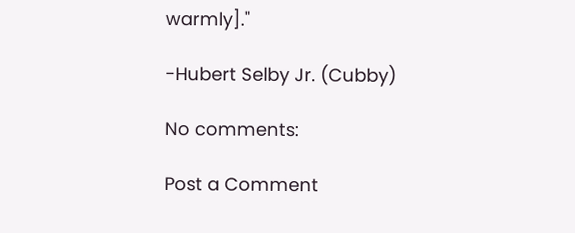warmly]."

-Hubert Selby Jr. (Cubby)

No comments:

Post a Comment